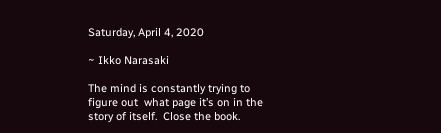Saturday, April 4, 2020

~ Ikko Narasaki

The mind is constantly trying to figure out  what page it’s on in the story of itself.  Close the book.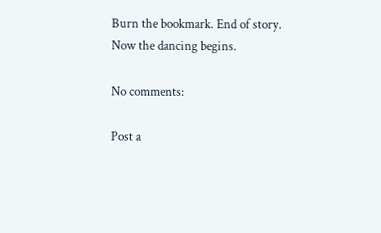Burn the bookmark. End of story. Now the dancing begins.

No comments:

Post a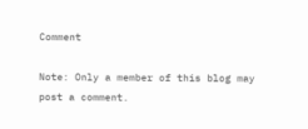Comment

Note: Only a member of this blog may post a comment.